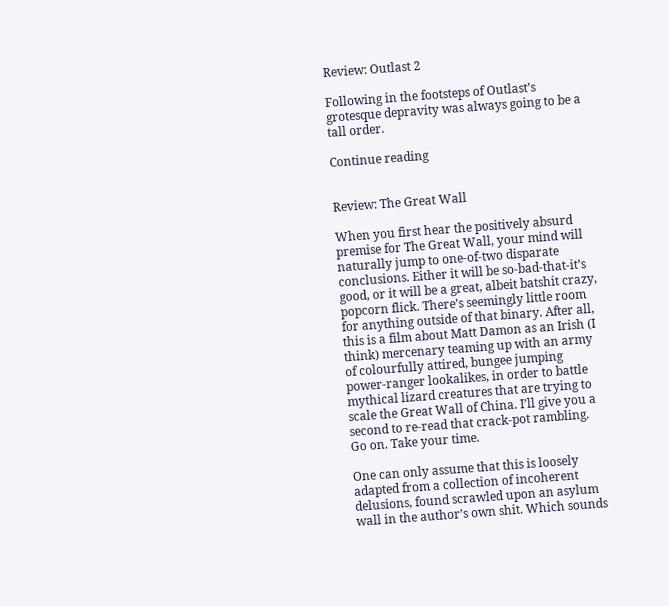Review: Outlast 2

Following in the footsteps of Outlast’s grotesque depravity was always going to be a tall order.

Continue reading


Review: The Great Wall

When you first hear the positively absurd premise for The Great Wall, your mind will naturally jump to one-of-two disparate conclusions. Either it will be so-bad-that-it’s good, or it will be a great, albeit batshit crazy, popcorn flick. There’s seemingly little room for anything outside of that binary. After all, this is a film about Matt Damon as an Irish (I think) mercenary teaming up with an army of colourfully attired, bungee jumping power-ranger lookalikes, in order to battle mythical lizard creatures that are trying to scale the Great Wall of China. I’ll give you a second to re-read that crack-pot rambling. Go on. Take your time.

One can only assume that this is loosely adapted from a collection of incoherent delusions, found scrawled upon an asylum wall in the author’s own shit. Which sounds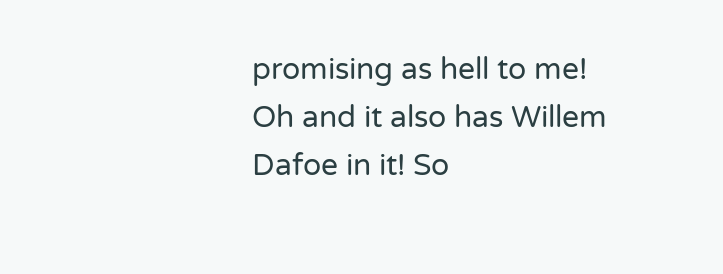promising as hell to me! Oh and it also has Willem Dafoe in it! So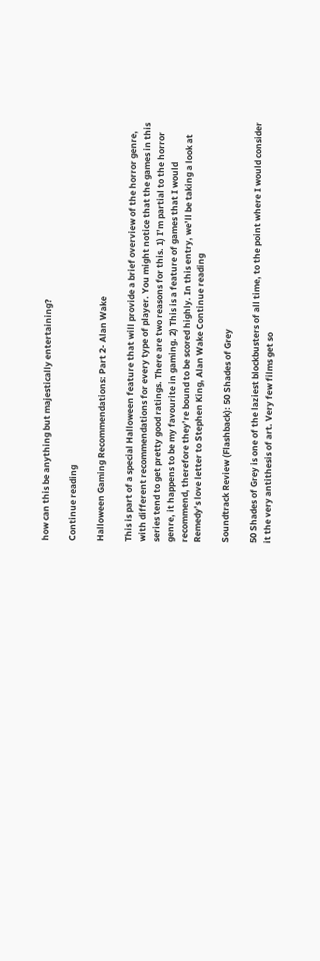how can this be anything but majestically entertaining?

Continue reading

Halloween Gaming Recommendations: Part 2- Alan Wake

This is part of a special Halloween feature that will provide a brief overview of the horror genre, with different recommendations for every type of player. You might notice that the games in this series tend to get pretty good ratings. There are two reasons for this. 1) I’m partial to the horror genre, it happens to be my favourite in gaming. 2) This is a feature of games that I would recommend, therefore they’re bound to be scored highly. In this entry, we’ll be taking a look at Remedy’s love letter to Stephen King, Alan Wake Continue reading

Soundtrack Review (Flashback): 50 Shades of Grey

50 Shades of Grey is one of the laziest blockbusters of all time, to the point where I would consider it the very antithesis of art. Very few films get so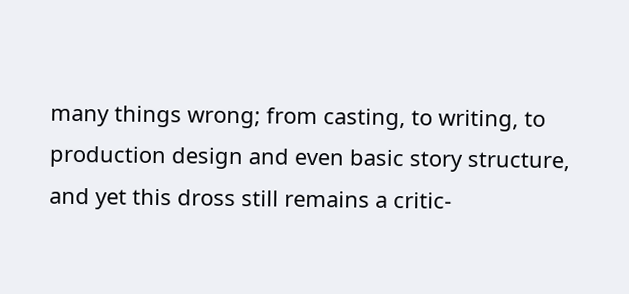many things wrong; from casting, to writing, to production design and even basic story structure, and yet this dross still remains a critic-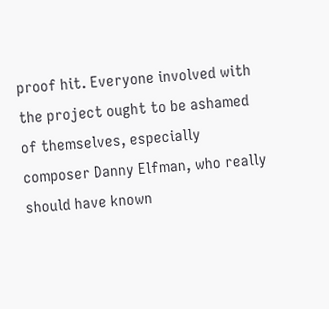proof hit. Everyone involved with the project ought to be ashamed of themselves, especially composer Danny Elfman, who really should have known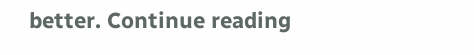better. Continue reading